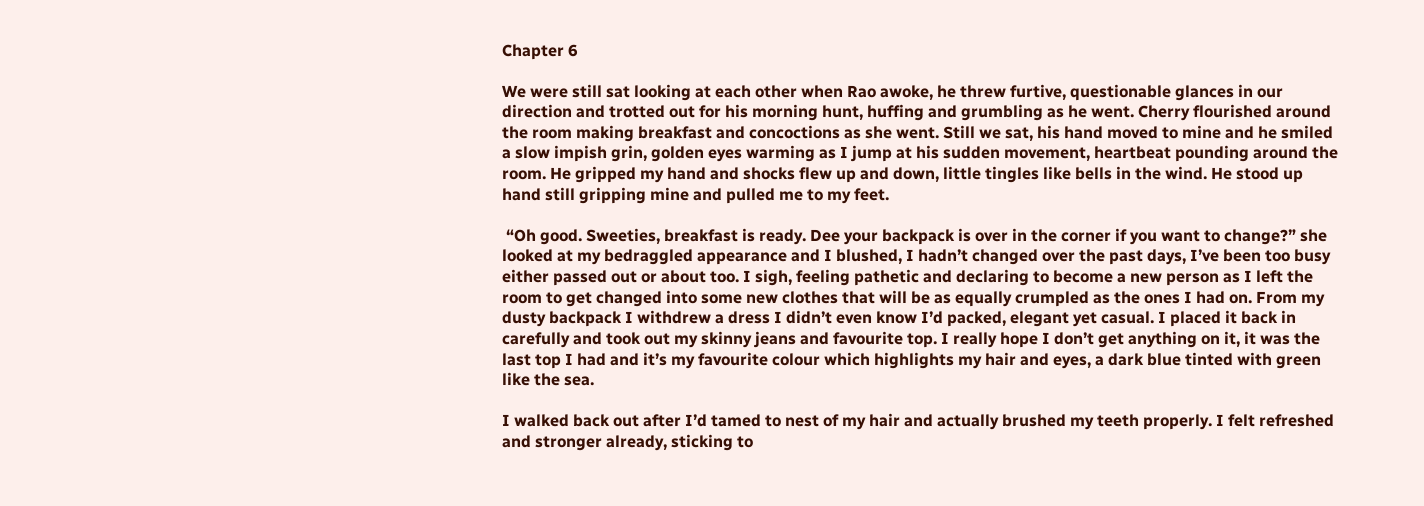Chapter 6

We were still sat looking at each other when Rao awoke, he threw furtive, questionable glances in our direction and trotted out for his morning hunt, huffing and grumbling as he went. Cherry flourished around the room making breakfast and concoctions as she went. Still we sat, his hand moved to mine and he smiled a slow impish grin, golden eyes warming as I jump at his sudden movement, heartbeat pounding around the room. He gripped my hand and shocks flew up and down, little tingles like bells in the wind. He stood up hand still gripping mine and pulled me to my feet.

 “Oh good. Sweeties, breakfast is ready. Dee your backpack is over in the corner if you want to change?” she looked at my bedraggled appearance and I blushed, I hadn’t changed over the past days, I’ve been too busy either passed out or about too. I sigh, feeling pathetic and declaring to become a new person as I left the room to get changed into some new clothes that will be as equally crumpled as the ones I had on. From my dusty backpack I withdrew a dress I didn’t even know I’d packed, elegant yet casual. I placed it back in carefully and took out my skinny jeans and favourite top. I really hope I don’t get anything on it, it was the last top I had and it’s my favourite colour which highlights my hair and eyes, a dark blue tinted with green like the sea.

I walked back out after I’d tamed to nest of my hair and actually brushed my teeth properly. I felt refreshed and stronger already, sticking to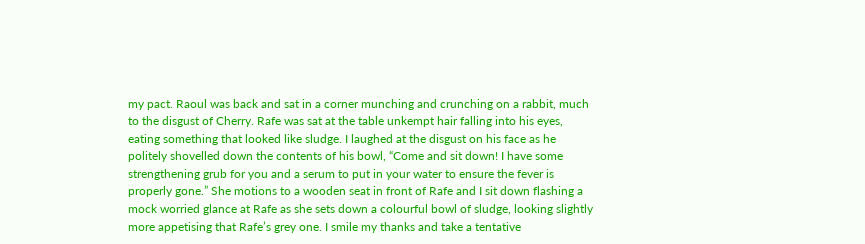my pact. Raoul was back and sat in a corner munching and crunching on a rabbit, much to the disgust of Cherry. Rafe was sat at the table unkempt hair falling into his eyes, eating something that looked like sludge. I laughed at the disgust on his face as he politely shovelled down the contents of his bowl, “Come and sit down! I have some strengthening grub for you and a serum to put in your water to ensure the fever is properly gone.” She motions to a wooden seat in front of Rafe and I sit down flashing a mock worried glance at Rafe as she sets down a colourful bowl of sludge, looking slightly more appetising that Rafe’s grey one. I smile my thanks and take a tentative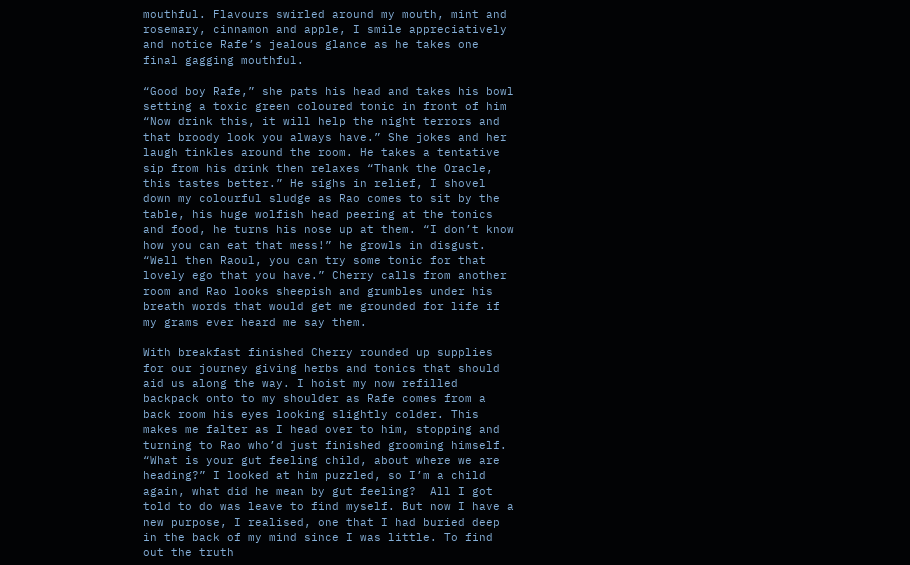mouthful. Flavours swirled around my mouth, mint and rosemary, cinnamon and apple, I smile appreciatively and notice Rafe’s jealous glance as he takes one final gagging mouthful.

“Good boy Rafe,” she pats his head and takes his bowl setting a toxic green coloured tonic in front of him “Now drink this, it will help the night terrors and that broody look you always have.” She jokes and her laugh tinkles around the room. He takes a tentative sip from his drink then relaxes “Thank the Oracle, this tastes better.” He sighs in relief, I shovel down my colourful sludge as Rao comes to sit by the table, his huge wolfish head peering at the tonics and food, he turns his nose up at them. “I don’t know how you can eat that mess!” he growls in disgust. “Well then Raoul, you can try some tonic for that lovely ego that you have.” Cherry calls from another room and Rao looks sheepish and grumbles under his breath words that would get me grounded for life if my grams ever heard me say them.

With breakfast finished Cherry rounded up supplies for our journey giving herbs and tonics that should aid us along the way. I hoist my now refilled backpack onto to my shoulder as Rafe comes from a back room his eyes looking slightly colder. This makes me falter as I head over to him, stopping and turning to Rao who’d just finished grooming himself. “What is your gut feeling child, about where we are heading?” I looked at him puzzled, so I’m a child again, what did he mean by gut feeling?  All I got told to do was leave to find myself. But now I have a new purpose, I realised, one that I had buried deep in the back of my mind since I was little. To find out the truth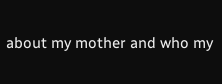about my mother and who my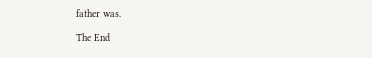father was.

The End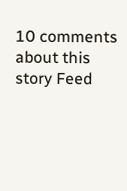10 comments about this story Feed